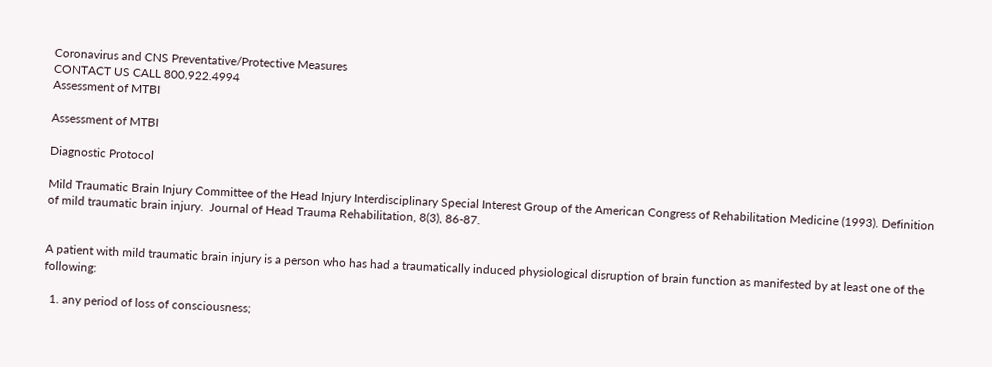Coronavirus and CNS Preventative/Protective Measures
CONTACT US CALL 800.922.4994
Assessment of MTBI

Assessment of MTBI

Diagnostic Protocol

Mild Traumatic Brain Injury Committee of the Head Injury Interdisciplinary Special Interest Group of the American Congress of Rehabilitation Medicine (1993). Definition of mild traumatic brain injury.  Journal of Head Trauma Rehabilitation, 8(3), 86-87.


A patient with mild traumatic brain injury is a person who has had a traumatically induced physiological disruption of brain function as manifested by at least one of the following:

  1. any period of loss of consciousness;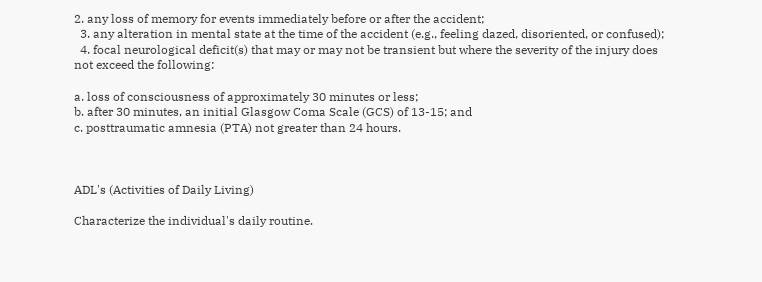2. any loss of memory for events immediately before or after the accident;
  3. any alteration in mental state at the time of the accident (e.g., feeling dazed, disoriented, or confused);
  4. focal neurological deficit(s) that may or may not be transient but where the severity of the injury does not exceed the following:

a. loss of consciousness of approximately 30 minutes or less;
b. after 30 minutes, an initial Glasgow Coma Scale (GCS) of 13-15; and
c. posttraumatic amnesia (PTA) not greater than 24 hours.



ADL's (Activities of Daily Living)

Characterize the individual's daily routine.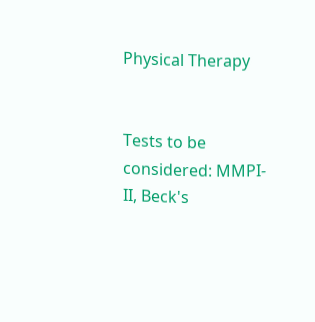Physical Therapy


Tests to be considered: MMPI-II, Beck's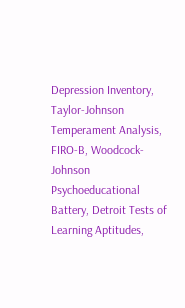Depression Inventory, Taylor-Johnson Temperament Analysis, FIRO-B, Woodcock-Johnson Psychoeducational Battery, Detroit Tests of Learning Aptitudes,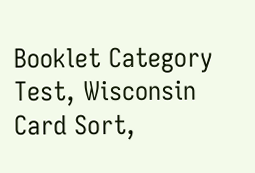Booklet Category Test, Wisconsin Card Sort,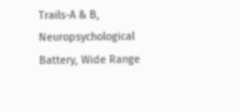Trails-A & B, Neuropsychological Battery, Wide Range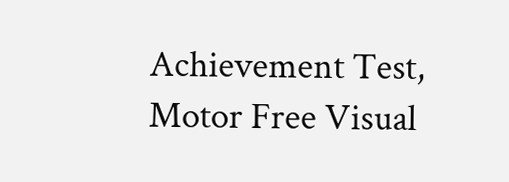Achievement Test, Motor Free Visual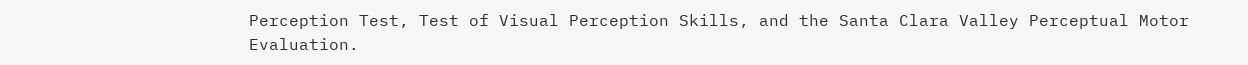Perception Test, Test of Visual Perception Skills, and the Santa Clara Valley Perceptual Motor Evaluation.